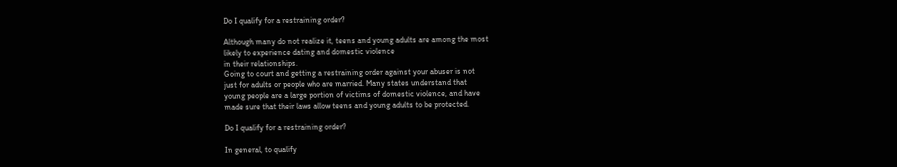Do I qualify for a restraining order?

Although many do not realize it, teens and young adults are among the most
likely to experience dating and domestic violence
in their relationships.
Going to court and getting a restraining order against your abuser is not
just for adults or people who are married. Many states understand that
young people are a large portion of victims of domestic violence, and have
made sure that their laws allow teens and young adults to be protected.

Do I qualify for a restraining order?

In general, to qualify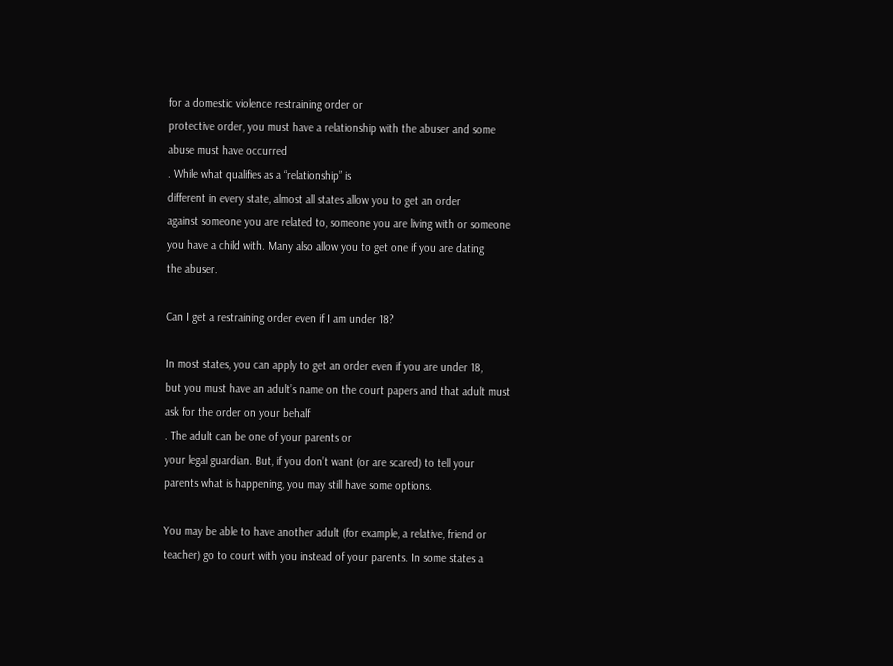for a domestic violence restraining order or
protective order, you must have a relationship with the abuser and some
abuse must have occurred
. While what qualifies as a “relationship” is
different in every state, almost all states allow you to get an order
against someone you are related to, someone you are living with or someone
you have a child with. Many also allow you to get one if you are dating
the abuser.

Can I get a restraining order even if I am under 18?

In most states, you can apply to get an order even if you are under 18,
but you must have an adult’s name on the court papers and that adult must
ask for the order on your behalf
. The adult can be one of your parents or
your legal guardian. But, if you don’t want (or are scared) to tell your
parents what is happening, you may still have some options.

You may be able to have another adult (for example, a relative, friend or
teacher) go to court with you instead of your parents. In some states a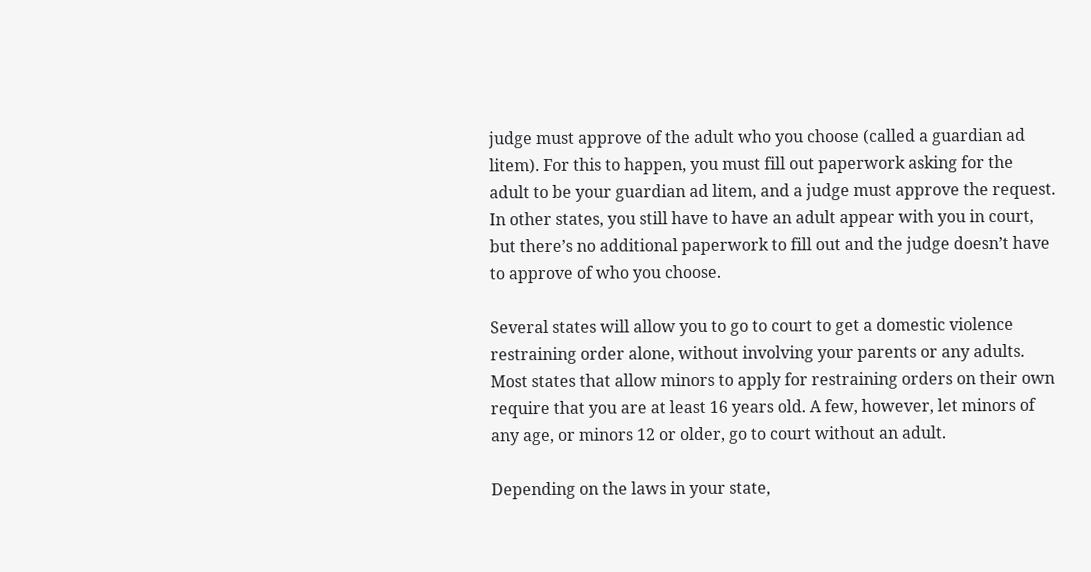judge must approve of the adult who you choose (called a guardian ad
litem). For this to happen, you must fill out paperwork asking for the
adult to be your guardian ad litem, and a judge must approve the request.
In other states, you still have to have an adult appear with you in court,
but there’s no additional paperwork to fill out and the judge doesn’t have
to approve of who you choose.

Several states will allow you to go to court to get a domestic violence
restraining order alone, without involving your parents or any adults.
Most states that allow minors to apply for restraining orders on their own
require that you are at least 16 years old. A few, however, let minors of
any age, or minors 12 or older, go to court without an adult.

Depending on the laws in your state,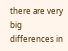there are very big differences in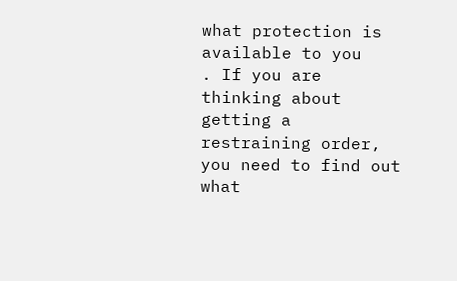what protection is available to you
. If you are thinking about getting a
restraining order, you need to find out what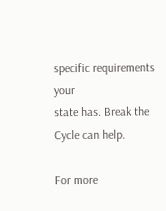specific requirements your
state has. Break the Cycle can help.

For more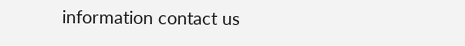information contact us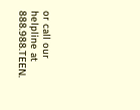or call our helpline at 888.988.TEEN.